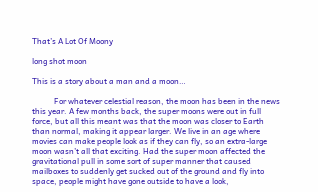That’s A Lot Of Moony

long shot moon

This is a story about a man and a moon…

           For whatever celestial reason, the moon has been in the news this year. A few months back, the super moons were out in full force, but all this meant was that the moon was closer to Earth than normal, making it appear larger. We live in an age where movies can make people look as if they can fly, so an extra-large moon wasn’t all that exciting. Had the super moon affected the gravitational pull in some sort of super manner that caused mailboxes to suddenly get sucked out of the ground and fly into space, people might have gone outside to have a look,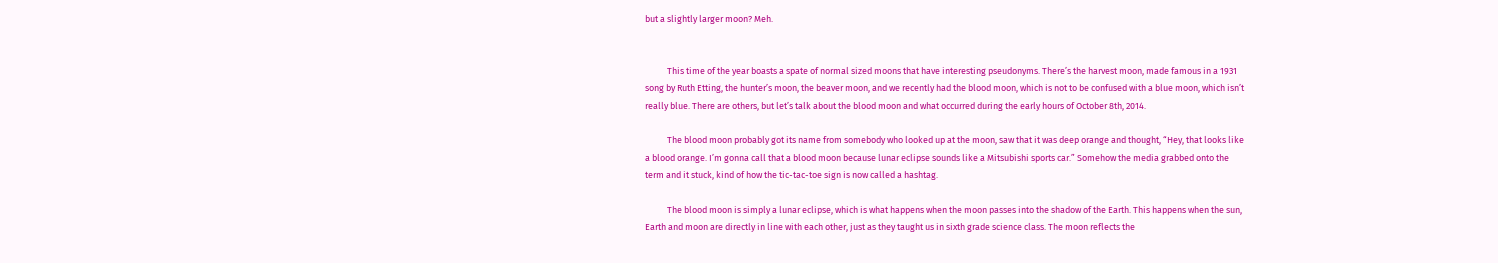but a slightly larger moon? Meh.


           This time of the year boasts a spate of normal sized moons that have interesting pseudonyms. There’s the harvest moon, made famous in a 1931 song by Ruth Etting, the hunter’s moon, the beaver moon, and we recently had the blood moon, which is not to be confused with a blue moon, which isn’t really blue. There are others, but let’s talk about the blood moon and what occurred during the early hours of October 8th, 2014.

           The blood moon probably got its name from somebody who looked up at the moon, saw that it was deep orange and thought, “Hey, that looks like a blood orange. I’m gonna call that a blood moon because lunar eclipse sounds like a Mitsubishi sports car.” Somehow the media grabbed onto the term and it stuck, kind of how the tic-tac-toe sign is now called a hashtag.

           The blood moon is simply a lunar eclipse, which is what happens when the moon passes into the shadow of the Earth. This happens when the sun, Earth and moon are directly in line with each other, just as they taught us in sixth grade science class. The moon reflects the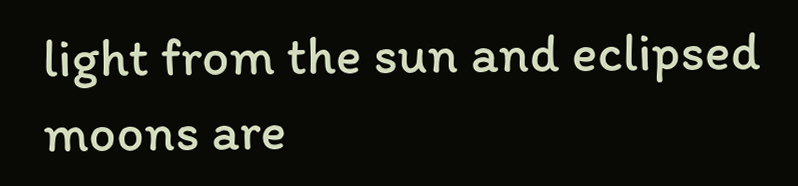light from the sun and eclipsed moons are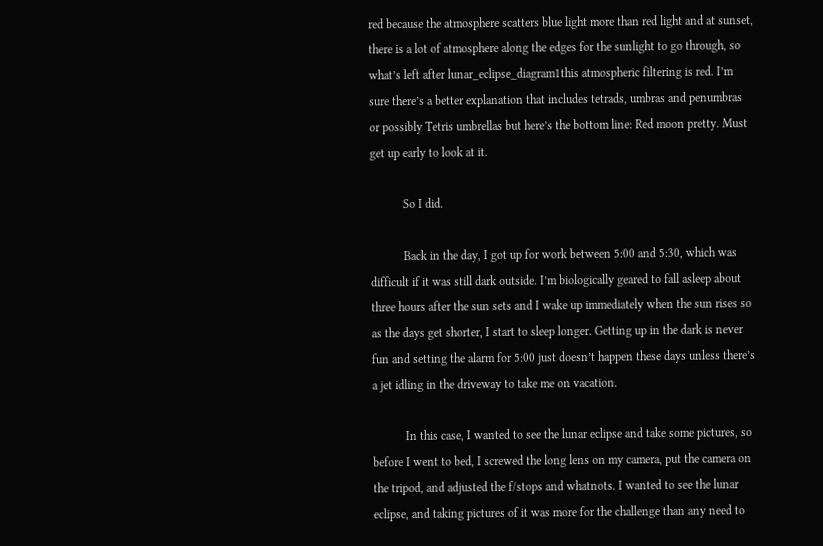red because the atmosphere scatters blue light more than red light and at sunset, there is a lot of atmosphere along the edges for the sunlight to go through, so what’s left after lunar_eclipse_diagram1this atmospheric filtering is red. I’m sure there’s a better explanation that includes tetrads, umbras and penumbras or possibly Tetris umbrellas but here’s the bottom line: Red moon pretty. Must get up early to look at it.

           So I did.

           Back in the day, I got up for work between 5:00 and 5:30, which was difficult if it was still dark outside. I’m biologically geared to fall asleep about three hours after the sun sets and I wake up immediately when the sun rises so as the days get shorter, I start to sleep longer. Getting up in the dark is never fun and setting the alarm for 5:00 just doesn’t happen these days unless there’s a jet idling in the driveway to take me on vacation.

           In this case, I wanted to see the lunar eclipse and take some pictures, so before I went to bed, I screwed the long lens on my camera, put the camera on the tripod, and adjusted the f/stops and whatnots. I wanted to see the lunar eclipse, and taking pictures of it was more for the challenge than any need to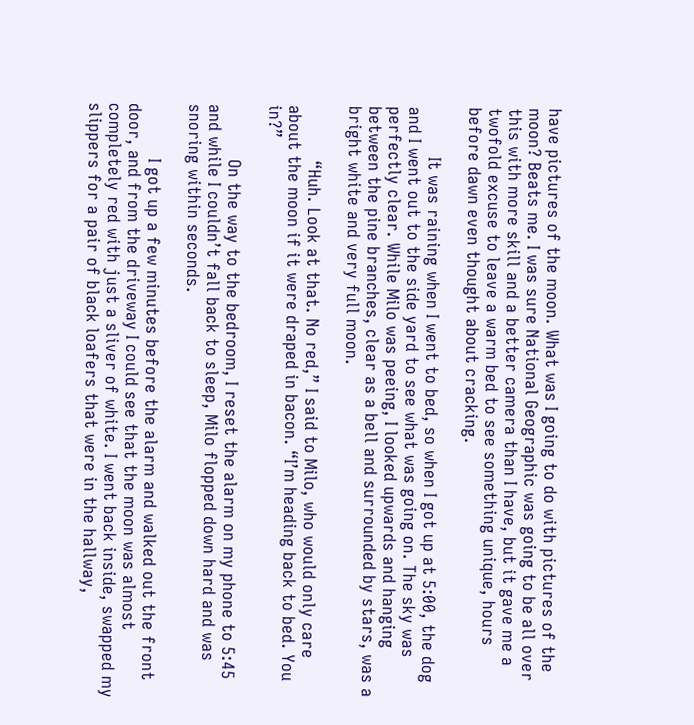have pictures of the moon. What was I going to do with pictures of the moon? Beats me. I was sure National Geographic was going to be all over this with more skill and a better camera than I have, but it gave me a twofold excuse to leave a warm bed to see something unique, hours before dawn even thought about cracking.

          It was raining when I went to bed, so when I got up at 5:00, the dog and I went out to the side yard to see what was going on. The sky was perfectly clear. While Milo was peeing, I looked upwards and hanging between the pine branches, clear as a bell and surrounded by stars, was a bright white and very full moon.

           “Huh. Look at that. No red,” I said to Milo, who would only care about the moon if it were draped in bacon. “I’m heading back to bed. You in?”

           On the way to the bedroom, I reset the alarm on my phone to 5:45 and while I couldn’t fall back to sleep, Milo flopped down hard and was snoring within seconds.

           I got up a few minutes before the alarm and walked out the front door, and from the driveway I could see that the moon was almost completely red with just a sliver of white. I went back inside, swapped my slippers for a pair of black loafers that were in the hallway,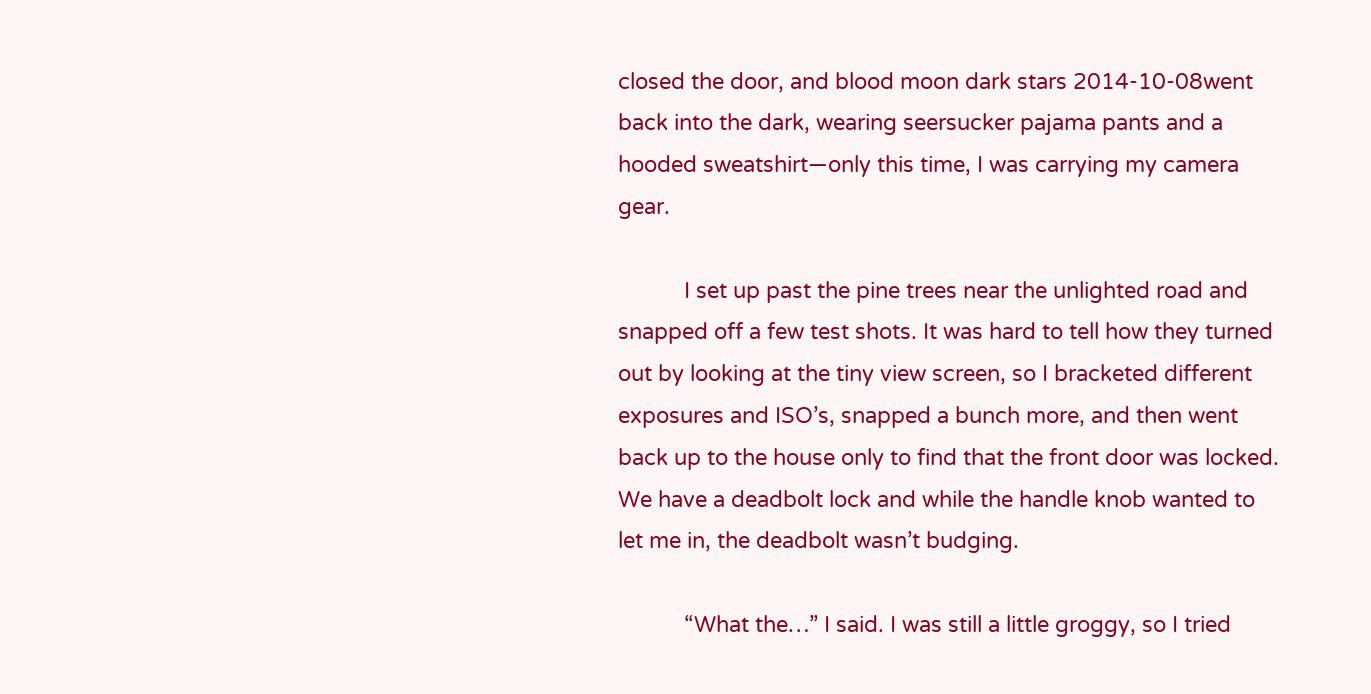closed the door, and blood moon dark stars 2014-10-08went back into the dark, wearing seersucker pajama pants and a hooded sweatshirt—only this time, I was carrying my camera gear.

           I set up past the pine trees near the unlighted road and snapped off a few test shots. It was hard to tell how they turned out by looking at the tiny view screen, so I bracketed different exposures and ISO’s, snapped a bunch more, and then went back up to the house only to find that the front door was locked. We have a deadbolt lock and while the handle knob wanted to let me in, the deadbolt wasn’t budging.

           “What the…” I said. I was still a little groggy, so I tried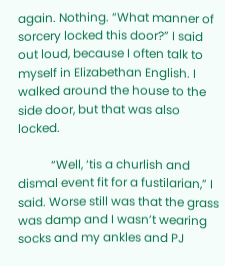again. Nothing. “What manner of sorcery locked this door?” I said out loud, because I often talk to myself in Elizabethan English. I walked around the house to the side door, but that was also locked.

           “Well, ‘tis a churlish and dismal event fit for a fustilarian,” I said. Worse still was that the grass was damp and I wasn’t wearing socks and my ankles and PJ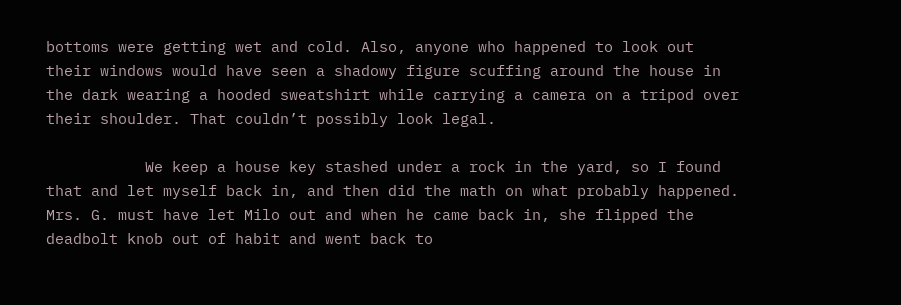bottoms were getting wet and cold. Also, anyone who happened to look out their windows would have seen a shadowy figure scuffing around the house in the dark wearing a hooded sweatshirt while carrying a camera on a tripod over their shoulder. That couldn’t possibly look legal.

           We keep a house key stashed under a rock in the yard, so I found that and let myself back in, and then did the math on what probably happened. Mrs. G. must have let Milo out and when he came back in, she flipped the deadbolt knob out of habit and went back to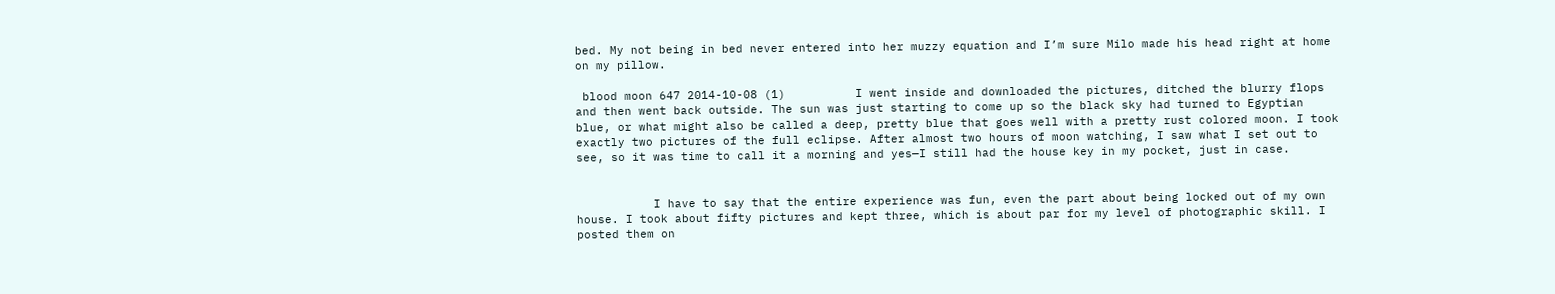bed. My not being in bed never entered into her muzzy equation and I’m sure Milo made his head right at home on my pillow.

 blood moon 647 2014-10-08 (1)          I went inside and downloaded the pictures, ditched the blurry flops and then went back outside. The sun was just starting to come up so the black sky had turned to Egyptian blue, or what might also be called a deep, pretty blue that goes well with a pretty rust colored moon. I took exactly two pictures of the full eclipse. After almost two hours of moon watching, I saw what I set out to see, so it was time to call it a morning and yes—I still had the house key in my pocket, just in case.


           I have to say that the entire experience was fun, even the part about being locked out of my own house. I took about fifty pictures and kept three, which is about par for my level of photographic skill. I posted them on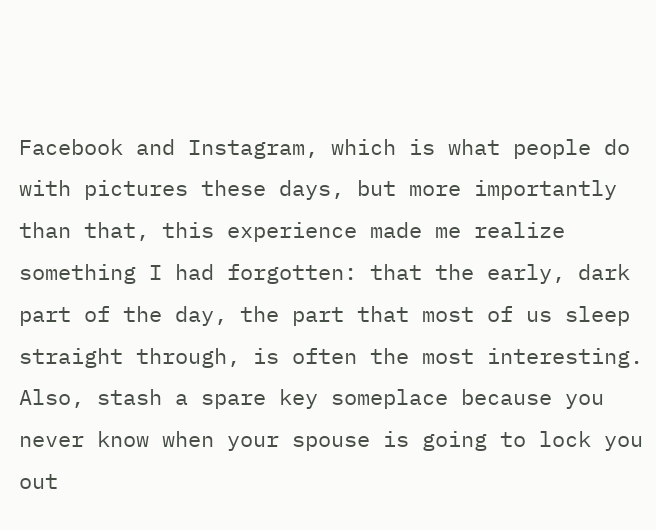Facebook and Instagram, which is what people do with pictures these days, but more importantly than that, this experience made me realize something I had forgotten: that the early, dark part of the day, the part that most of us sleep straight through, is often the most interesting. Also, stash a spare key someplace because you never know when your spouse is going to lock you out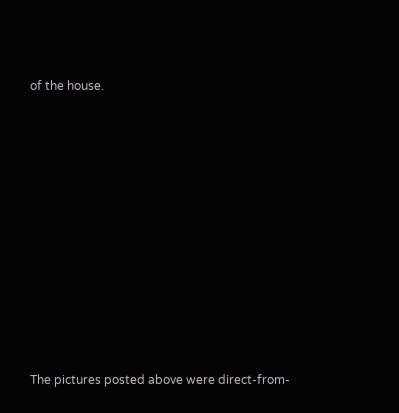of the house.













The pictures posted above were direct-from-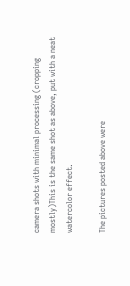camera shots with minimal processing (cropping mostly)This is the same shot as above, put with a neat watercolor effect.

The pictures posted above were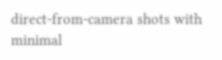direct-from-camera shots with minimal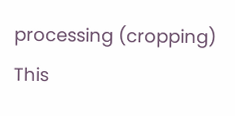processing (cropping) This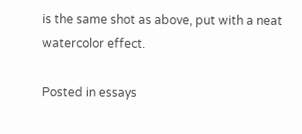is the same shot as above, put with a neat watercolor effect.

Posted in essays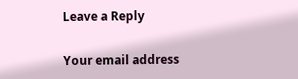Leave a Reply

Your email address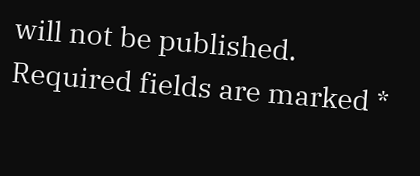will not be published. Required fields are marked *